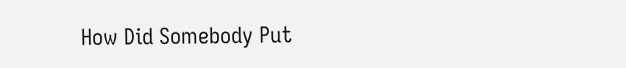How Did Somebody Put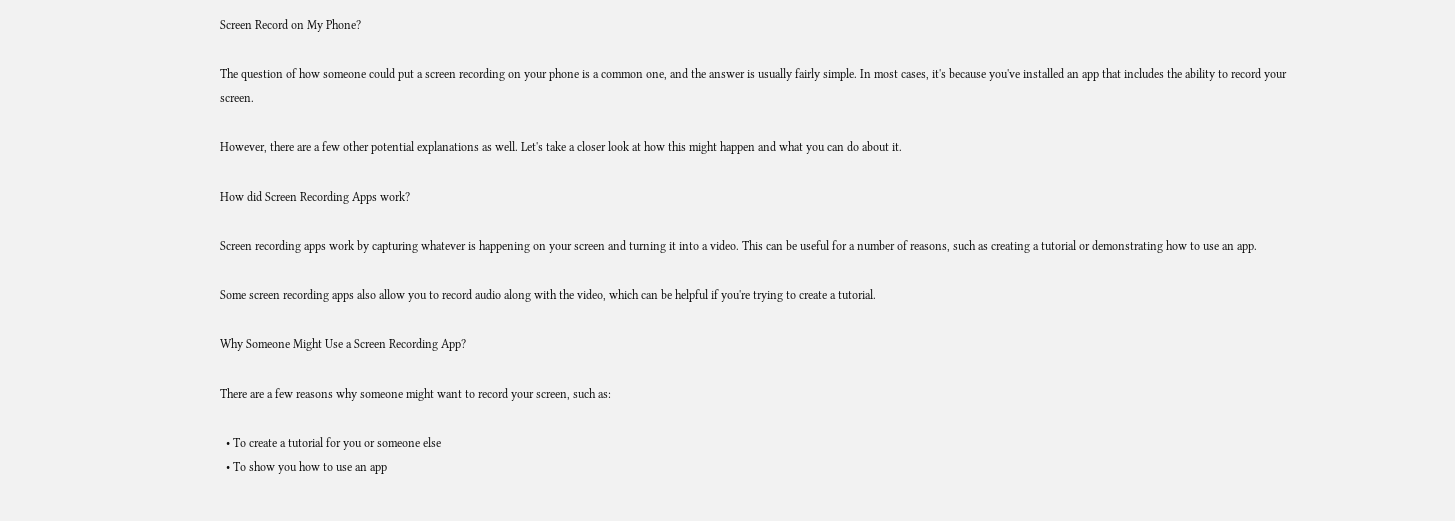Screen Record on My Phone?

The question of how someone could put a screen recording on your phone is a common one, and the answer is usually fairly simple. In most cases, it's because you've installed an app that includes the ability to record your screen.

However, there are a few other potential explanations as well. Let's take a closer look at how this might happen and what you can do about it.

How did Screen Recording Apps work?

Screen recording apps work by capturing whatever is happening on your screen and turning it into a video. This can be useful for a number of reasons, such as creating a tutorial or demonstrating how to use an app.

Some screen recording apps also allow you to record audio along with the video, which can be helpful if you're trying to create a tutorial.

Why Someone Might Use a Screen Recording App?

There are a few reasons why someone might want to record your screen, such as:

  • To create a tutorial for you or someone else
  • To show you how to use an app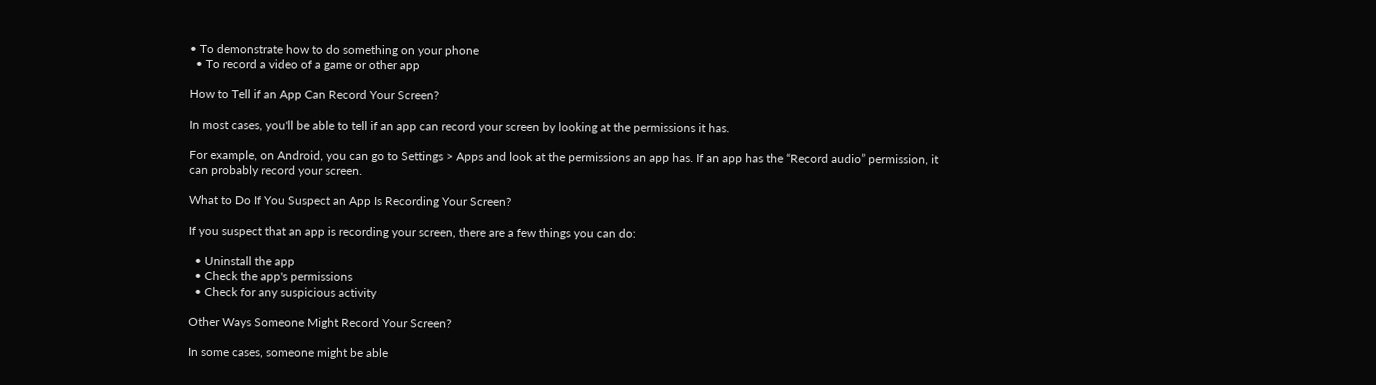• To demonstrate how to do something on your phone
  • To record a video of a game or other app

How to Tell if an App Can Record Your Screen?

In most cases, you'll be able to tell if an app can record your screen by looking at the permissions it has.

For example, on Android, you can go to Settings > Apps and look at the permissions an app has. If an app has the “Record audio” permission, it can probably record your screen.

What to Do If You Suspect an App Is Recording Your Screen?

If you suspect that an app is recording your screen, there are a few things you can do:

  • Uninstall the app
  • Check the app's permissions
  • Check for any suspicious activity

Other Ways Someone Might Record Your Screen?

In some cases, someone might be able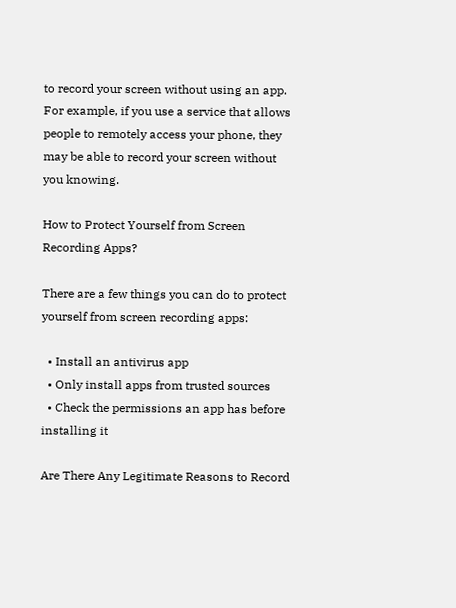to record your screen without using an app. For example, if you use a service that allows people to remotely access your phone, they may be able to record your screen without you knowing.

How to Protect Yourself from Screen Recording Apps?

There are a few things you can do to protect yourself from screen recording apps:

  • Install an antivirus app
  • Only install apps from trusted sources
  • Check the permissions an app has before installing it

Are There Any Legitimate Reasons to Record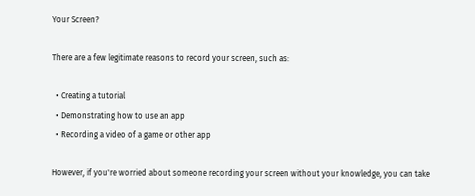Your Screen?

There are a few legitimate reasons to record your screen, such as:

  • Creating a tutorial
  • Demonstrating how to use an app
  • Recording a video of a game or other app

However, if you're worried about someone recording your screen without your knowledge, you can take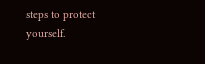steps to protect yourself.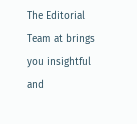The Editorial Team at brings you insightful and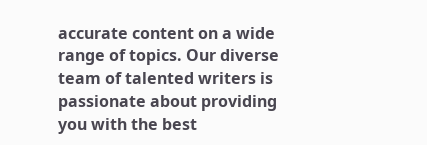accurate content on a wide range of topics. Our diverse team of talented writers is passionate about providing you with the best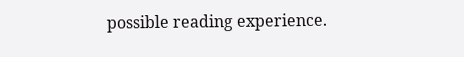possible reading experience.